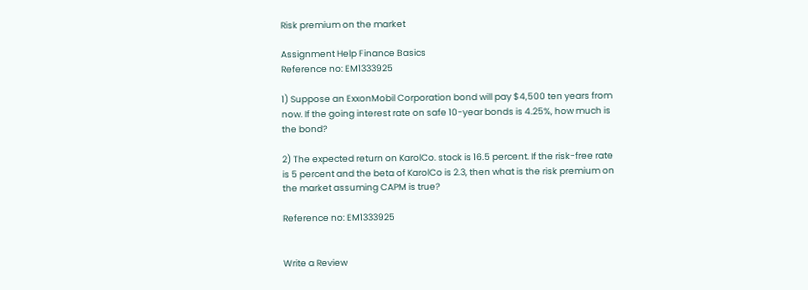Risk premium on the market

Assignment Help Finance Basics
Reference no: EM1333925

1) Suppose an ExxonMobil Corporation bond will pay $4,500 ten years from now. If the going interest rate on safe 10-year bonds is 4.25%, how much is the bond?

2) The expected return on KarolCo. stock is 16.5 percent. If the risk-free rate is 5 percent and the beta of KarolCo is 2.3, then what is the risk premium on the market assuming CAPM is true?

Reference no: EM1333925


Write a Review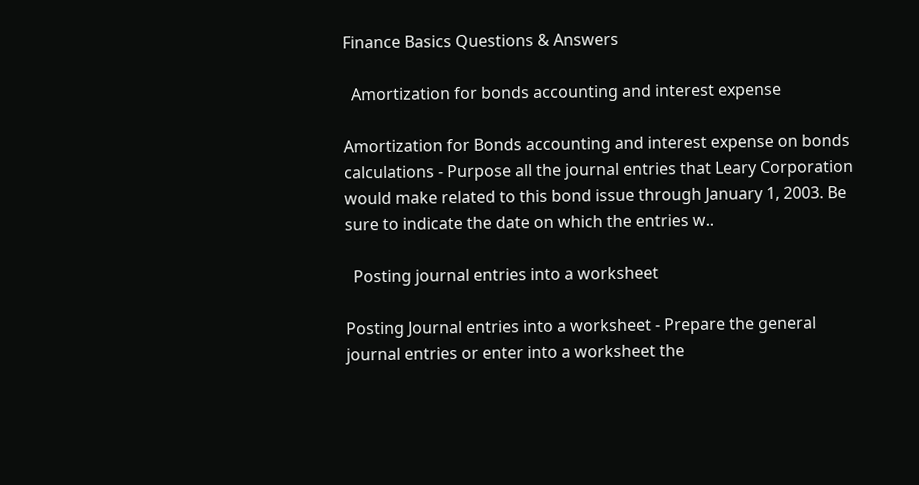Finance Basics Questions & Answers

  Amortization for bonds accounting and interest expense

Amortization for Bonds accounting and interest expense on bonds calculations - Purpose all the journal entries that Leary Corporation would make related to this bond issue through January 1, 2003. Be sure to indicate the date on which the entries w..

  Posting journal entries into a worksheet

Posting Journal entries into a worksheet - Prepare the general journal entries or enter into a worksheet the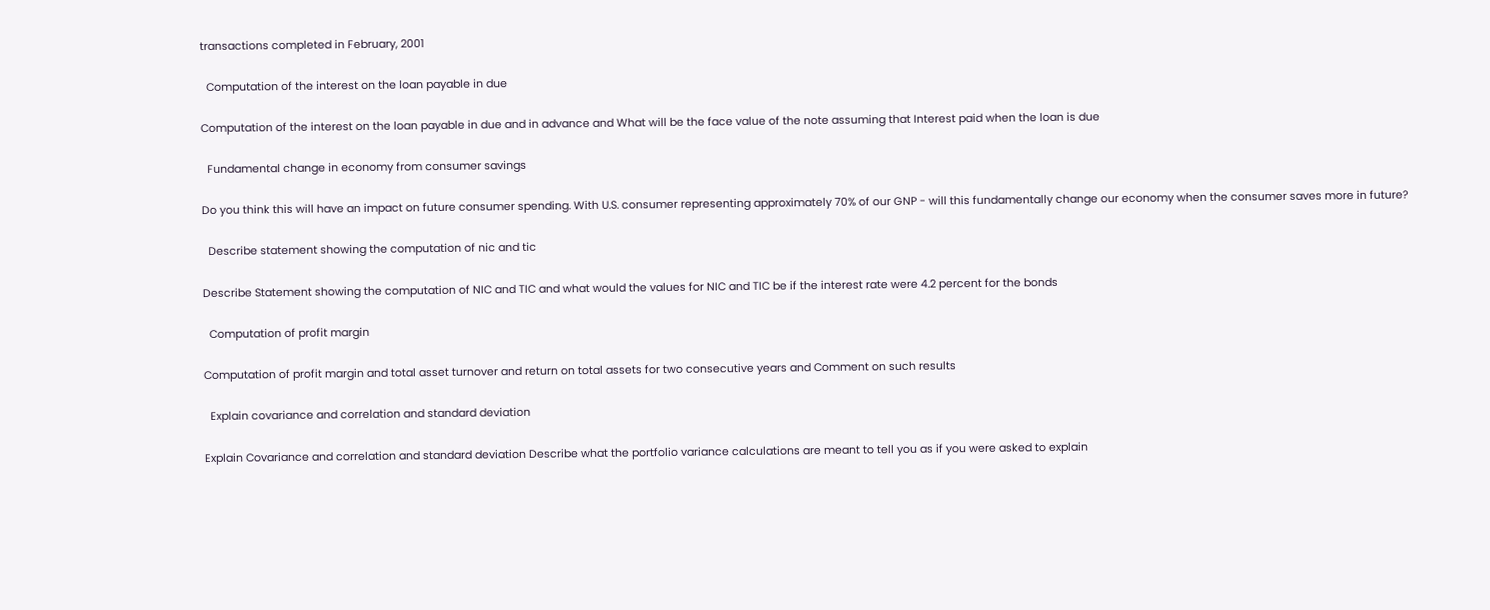transactions completed in February, 2001

  Computation of the interest on the loan payable in due

Computation of the interest on the loan payable in due and in advance and What will be the face value of the note assuming that Interest paid when the loan is due

  Fundamental change in economy from consumer savings

Do you think this will have an impact on future consumer spending. With U.S. consumer representing approximately 70% of our GNP - will this fundamentally change our economy when the consumer saves more in future?

  Describe statement showing the computation of nic and tic

Describe Statement showing the computation of NIC and TIC and what would the values for NIC and TIC be if the interest rate were 4.2 percent for the bonds

  Computation of profit margin

Computation of profit margin and total asset turnover and return on total assets for two consecutive years and Comment on such results

  Explain covariance and correlation and standard deviation

Explain Covariance and correlation and standard deviation Describe what the portfolio variance calculations are meant to tell you as if you were asked to explain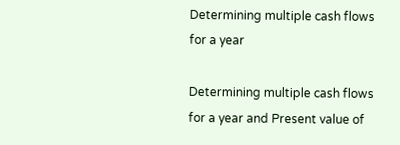Determining multiple cash flows for a year

Determining multiple cash flows for a year and Present value of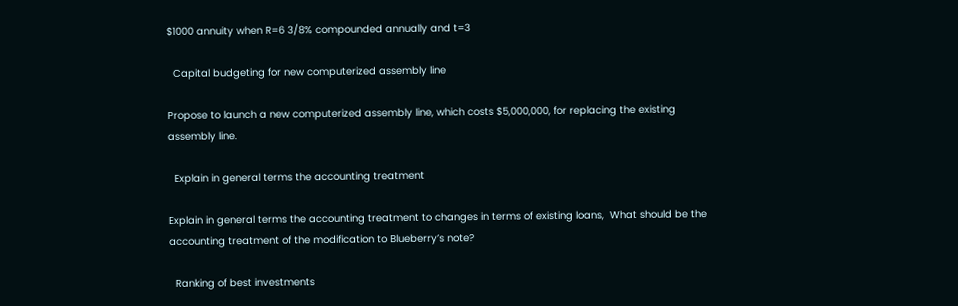$1000 annuity when R=6 3/8% compounded annually and t=3

  Capital budgeting for new computerized assembly line

Propose to launch a new computerized assembly line, which costs $5,000,000, for replacing the existing assembly line.

  Explain in general terms the accounting treatment

Explain in general terms the accounting treatment to changes in terms of existing loans,  What should be the accounting treatment of the modification to Blueberry’s note?

  Ranking of best investments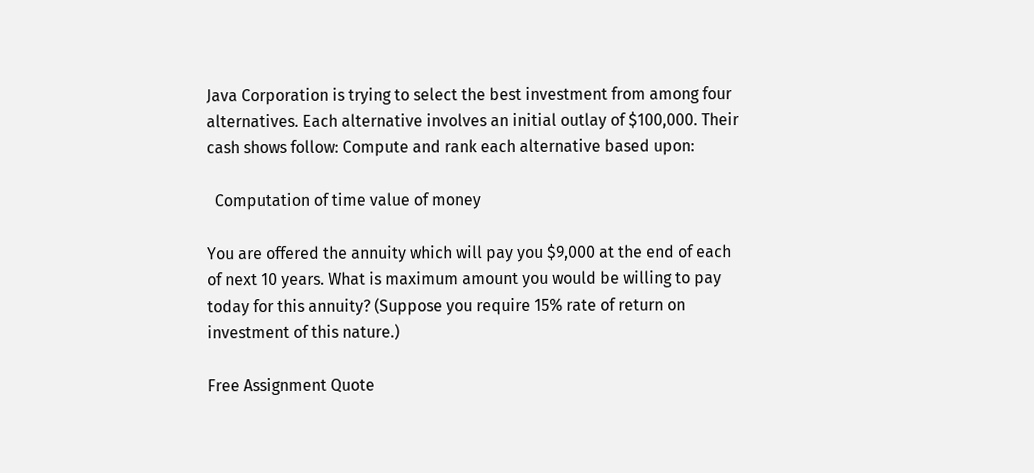Java Corporation is trying to select the best investment from among four alternatives. Each alternative involves an initial outlay of $100,000. Their cash shows follow: Compute and rank each alternative based upon:

  Computation of time value of money

You are offered the annuity which will pay you $9,000 at the end of each of next 10 years. What is maximum amount you would be willing to pay today for this annuity? (Suppose you require 15% rate of return on investment of this nature.)

Free Assignment Quote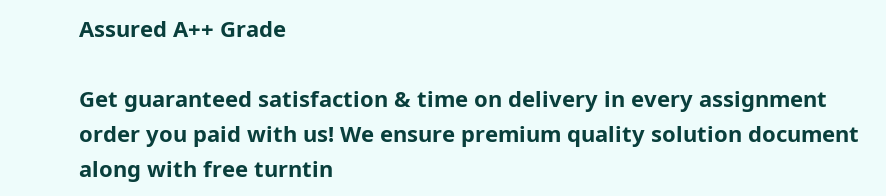Assured A++ Grade

Get guaranteed satisfaction & time on delivery in every assignment order you paid with us! We ensure premium quality solution document along with free turntin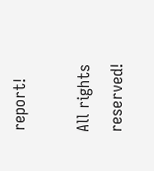report!

All rights reserved!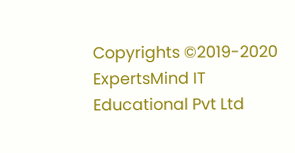Copyrights ©2019-2020 ExpertsMind IT Educational Pvt Ltd